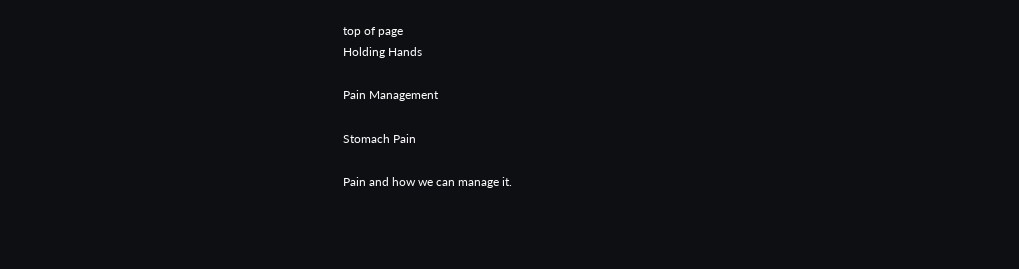top of page
Holding Hands

Pain Management

Stomach Pain

Pain and how we can manage it.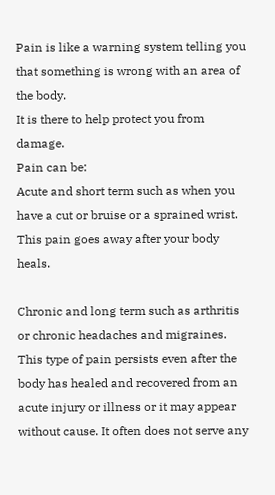Pain is like a warning system telling you that something is wrong with an area of the body.
It is there to help protect you from damage.
Pain can be:
Acute and short term such as when you have a cut or bruise or a sprained wrist. This pain goes away after your body heals.

Chronic and long term such as arthritis or chronic headaches and migraines. This type of pain persists even after the body has healed and recovered from an acute injury or illness or it may appear without cause. It often does not serve any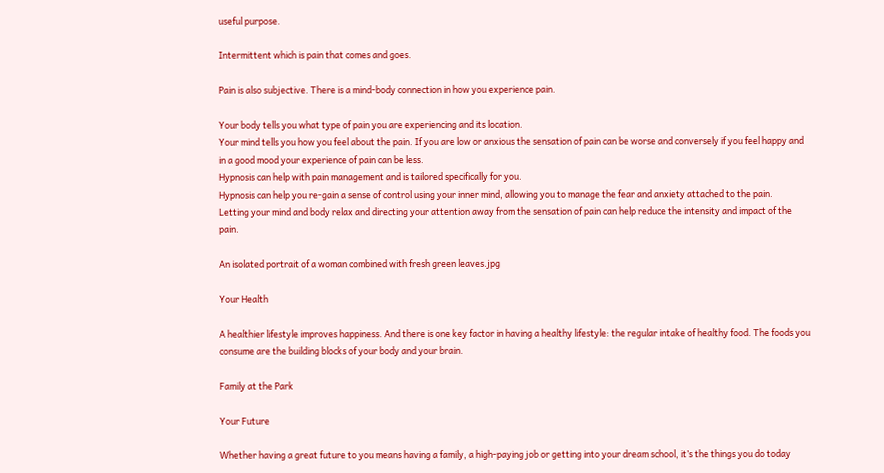useful purpose.

Intermittent which is pain that comes and goes.

Pain is also subjective. There is a mind-body connection in how you experience pain.

Your body tells you what type of pain you are experiencing and its location.
Your mind tells you how you feel about the pain. If you are low or anxious the sensation of pain can be worse and conversely if you feel happy and in a good mood your experience of pain can be less.
Hypnosis can help with pain management and is tailored specifically for you.
Hypnosis can help you re-gain a sense of control using your inner mind, allowing you to manage the fear and anxiety attached to the pain.
Letting your mind and body relax and directing your attention away from the sensation of pain can help reduce the intensity and impact of the pain.

An isolated portrait of a woman combined with fresh green leaves.jpg

Your Health

A healthier lifestyle improves happiness. And there is one key factor in having a healthy lifestyle: the regular intake of healthy food. The foods you consume are the building blocks of your body and your brain.

Family at the Park

Your Future

Whether having a great future to you means having a family, a high-paying job or getting into your dream school, it’s the things you do today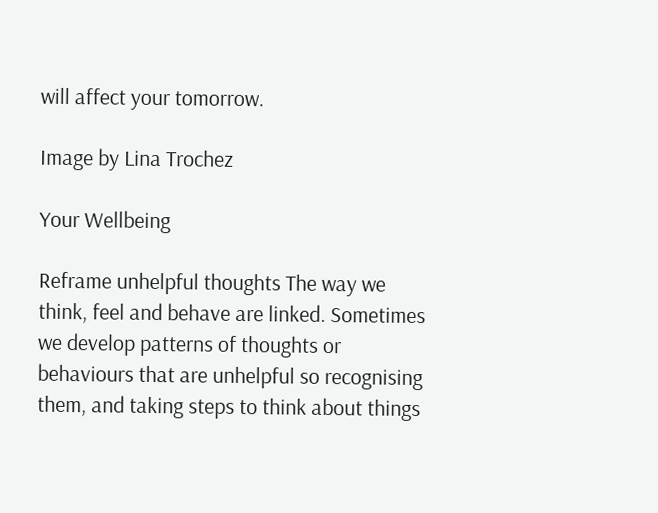will affect your tomorrow.

Image by Lina Trochez

Your Wellbeing

Reframe unhelpful thoughts The way we think, feel and behave are linked. Sometimes we develop patterns of thoughts or behaviours that are unhelpful so recognising them, and taking steps to think about things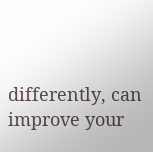differently, can improve your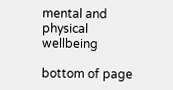mental and physical wellbeing

bottom of page